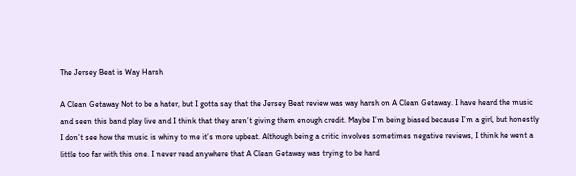The Jersey Beat is Way Harsh

A Clean Getaway Not to be a hater, but I gotta say that the Jersey Beat review was way harsh on A Clean Getaway. I have heard the music and seen this band play live and I think that they aren’t giving them enough credit. Maybe I’m being biased because I’m a girl, but honestly I don’t see how the music is whiny to me it’s more upbeat. Although being a critic involves sometimes negative reviews, I think he went a little too far with this one. I never read anywhere that A Clean Getaway was trying to be hard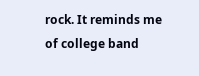rock. It reminds me of college band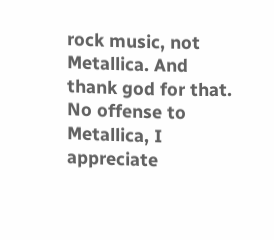rock music, not Metallica. And thank god for that. No offense to Metallica, I appreciate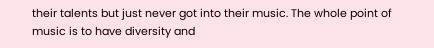their talents but just never got into their music. The whole point of music is to have diversity and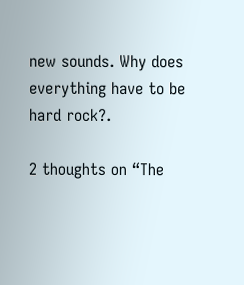new sounds. Why does everything have to be hard rock?.

2 thoughts on “The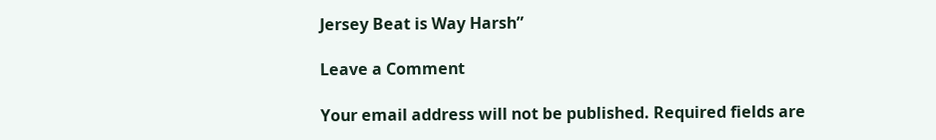Jersey Beat is Way Harsh”

Leave a Comment

Your email address will not be published. Required fields are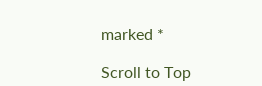marked *

Scroll to Top